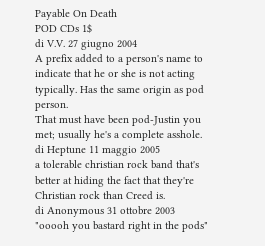Payable On Death
POD CDs 1$
di V.V. 27 giugno 2004
A prefix added to a person's name to indicate that he or she is not acting typically. Has the same origin as pod person.
That must have been pod-Justin you met; usually he's a complete asshole.
di Heptune 11 maggio 2005
a tolerable christian rock band that's better at hiding the fact that they're Christian rock than Creed is.
di Anonymous 31 ottobre 2003
"ooooh you bastard right in the pods"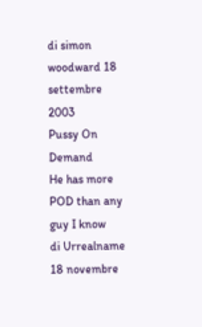di simon woodward 18 settembre 2003
Pussy On Demand
He has more POD than any guy I know
di Urrealname 18 novembre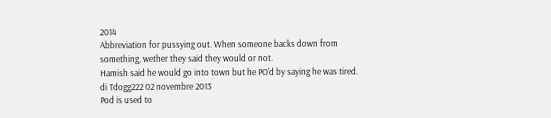2014
Abbreviation for pussying out. When someone backs down from something, wether they said they would or not.
Hamish said he would go into town but he PO'd by saying he was tired.
di Tdogg222 02 novembre 2013
Pod is used to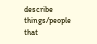describe things/people that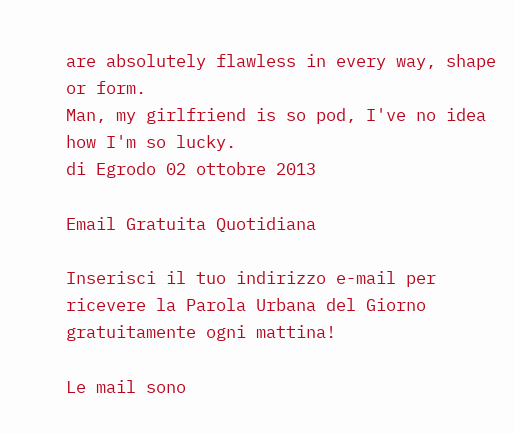are absolutely flawless in every way, shape or form.
Man, my girlfriend is so pod, I've no idea how I'm so lucky.
di Egrodo 02 ottobre 2013

Email Gratuita Quotidiana

Inserisci il tuo indirizzo e-mail per ricevere la Parola Urbana del Giorno gratuitamente ogni mattina!

Le mail sono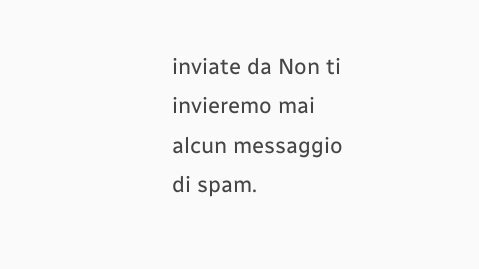inviate da Non ti invieremo mai alcun messaggio di spam.